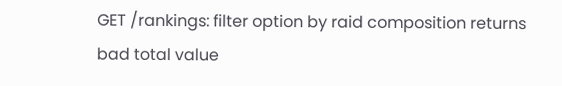GET /rankings: filter option by raid composition returns bad total value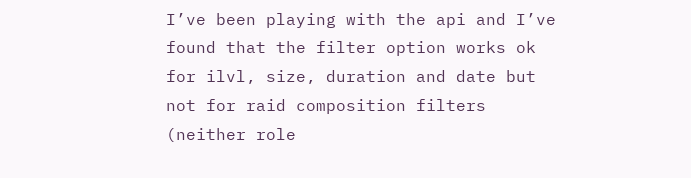I’ve been playing with the api and I’ve found that the filter option works ok for ilvl, size, duration and date but not for raid composition filters (neither role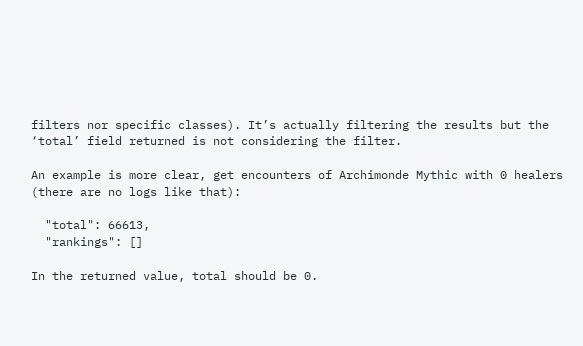filters nor specific classes). It’s actually filtering the results but the ‘total’ field returned is not considering the filter.

An example is more clear, get encounters of Archimonde Mythic with 0 healers (there are no logs like that):

  "total": 66613,
  "rankings": []

In the returned value, total should be 0.